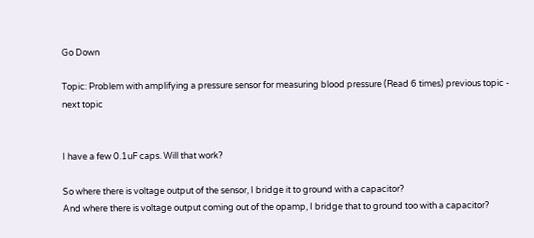Go Down

Topic: Problem with amplifying a pressure sensor for measuring blood pressure (Read 6 times) previous topic - next topic


I have a few 0.1uF caps. Will that work?

So where there is voltage output of the sensor, I bridge it to ground with a capacitor?
And where there is voltage output coming out of the opamp, I bridge that to ground too with a capacitor?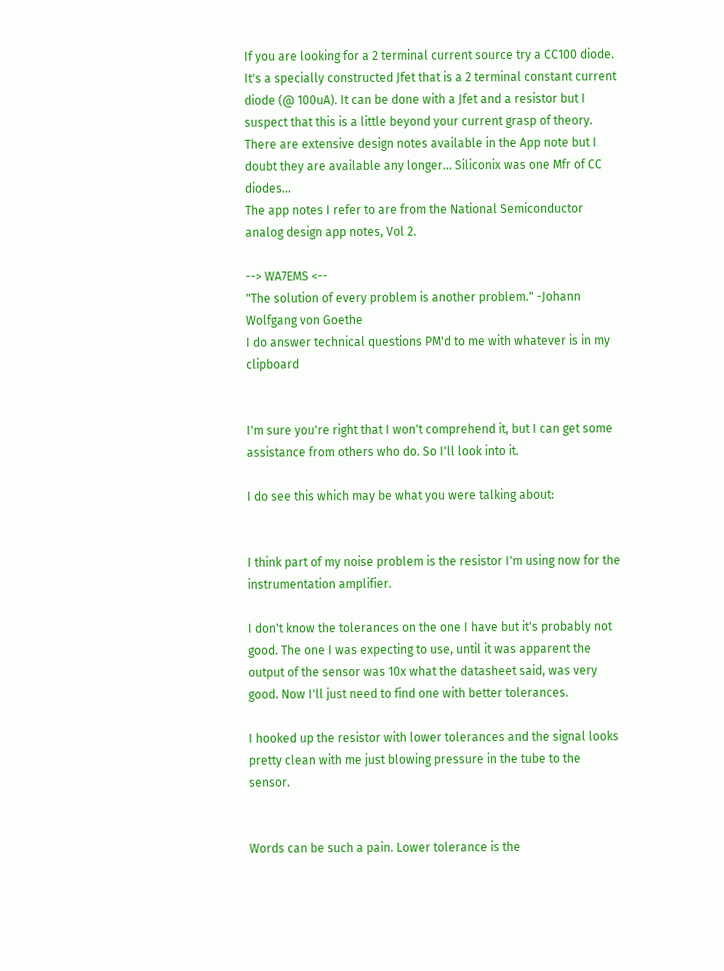If you are looking for a 2 terminal current source try a CC100 diode. It's a specially constructed Jfet that is a 2 terminal constant current diode (@ 100uA). It can be done with a Jfet and a resistor but I suspect that this is a little beyond your current grasp of theory. There are extensive design notes available in the App note but I doubt they are available any longer... Siliconix was one Mfr of CC diodes...
The app notes I refer to are from the National Semiconductor analog design app notes, Vol 2.

--> WA7EMS <--
"The solution of every problem is another problem." -Johann Wolfgang von Goethe
I do answer technical questions PM'd to me with whatever is in my clipboard


I'm sure you're right that I won't comprehend it, but I can get some assistance from others who do. So I'll look into it.

I do see this which may be what you were talking about:


I think part of my noise problem is the resistor I'm using now for the instrumentation amplifier.

I don't know the tolerances on the one I have but it's probably not good. The one I was expecting to use, until it was apparent the output of the sensor was 10x what the datasheet said, was very good. Now I'll just need to find one with better tolerances.

I hooked up the resistor with lower tolerances and the signal looks pretty clean with me just blowing pressure in the tube to the sensor.


Words can be such a pain. Lower tolerance is the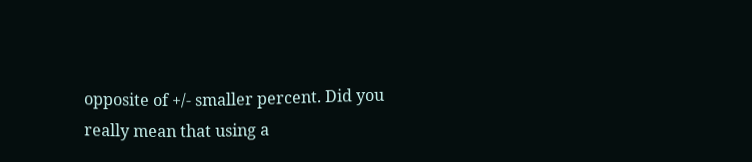opposite of +/- smaller percent. Did you really mean that using a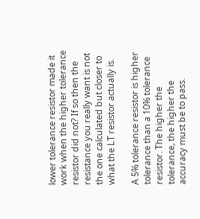lower tolerance resistor made it work when the higher tolerance resistor did not? If so then the resistance you really want is not the one calculated but closer to what the LT resistor actually is.

A 5% tolerance resistor is higher tolerance than a 10% tolerance resistor. The higher the tolerance, the higher the accuracy must be to pass.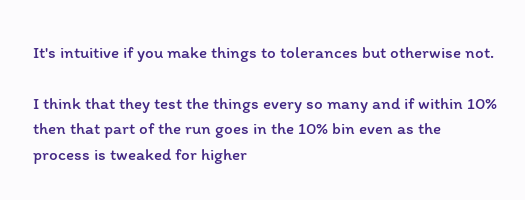It's intuitive if you make things to tolerances but otherwise not.

I think that they test the things every so many and if within 10% then that part of the run goes in the 10% bin even as the process is tweaked for higher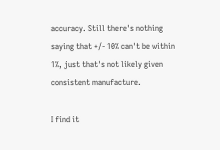accuracy. Still there's nothing saying that +/- 10% can't be within 1%, just that's not likely given consistent manufacture.

I find it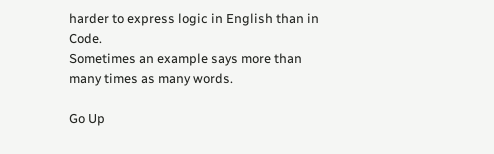harder to express logic in English than in Code.
Sometimes an example says more than many times as many words.

Go Up